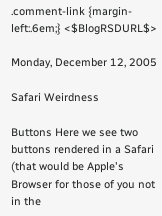.comment-link {margin-left:.6em;} <$BlogRSDURL$>

Monday, December 12, 2005

Safari Weirdness

Buttons Here we see two buttons rendered in a Safari (that would be Apple's Browser for those of you not in the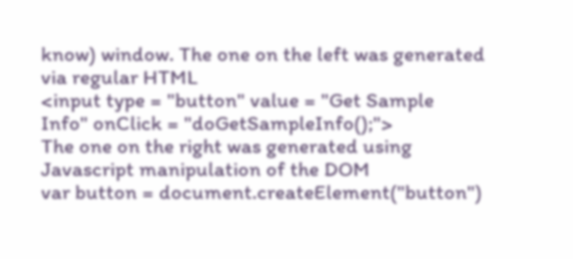know) window. The one on the left was generated via regular HTML
<input type = "button" value = "Get Sample Info" onClick = "doGetSampleInfo();">
The one on the right was generated using Javascript manipulation of the DOM
var button = document.createElement("button")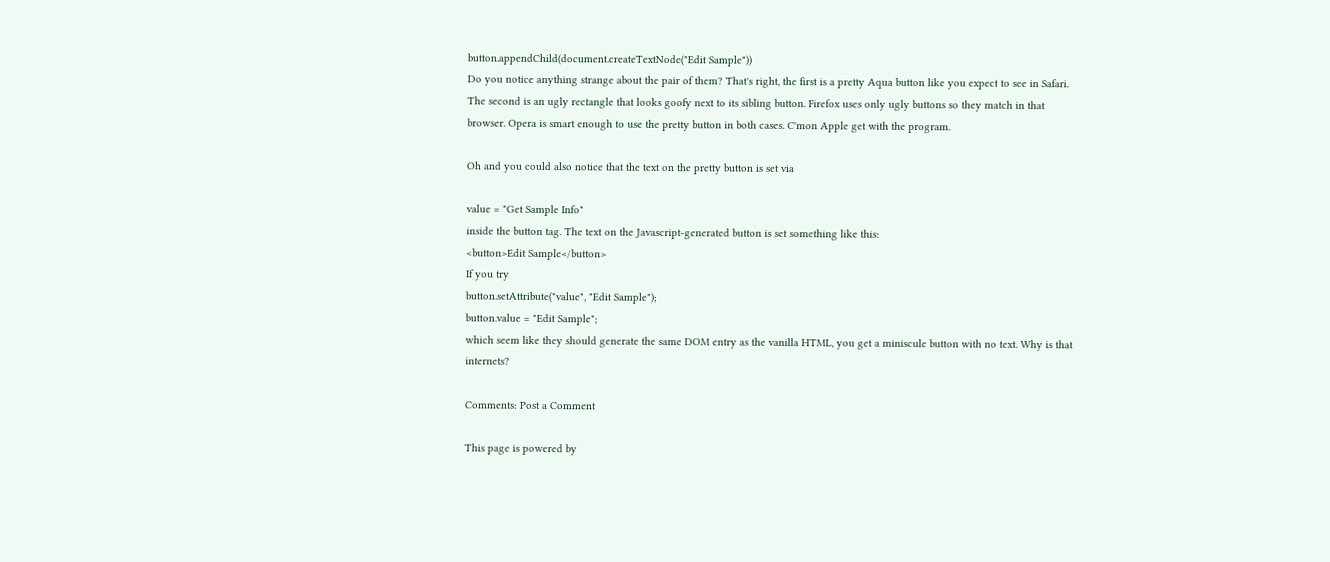button.appendChild(document.createTextNode("Edit Sample"))
Do you notice anything strange about the pair of them? That's right, the first is a pretty Aqua button like you expect to see in Safari. The second is an ugly rectangle that looks goofy next to its sibling button. Firefox uses only ugly buttons so they match in that browser. Opera is smart enough to use the pretty button in both cases. C'mon Apple get with the program.

Oh and you could also notice that the text on the pretty button is set via

value = "Get Sample Info"
inside the button tag. The text on the Javascript-generated button is set something like this:
<button>Edit Sample</button>
If you try
button.setAttribute("value", "Edit Sample");
button.value = "Edit Sample";
which seem like they should generate the same DOM entry as the vanilla HTML, you get a miniscule button with no text. Why is that internets?

Comments: Post a Comment

This page is powered by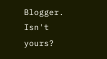Blogger. Isn't yours?